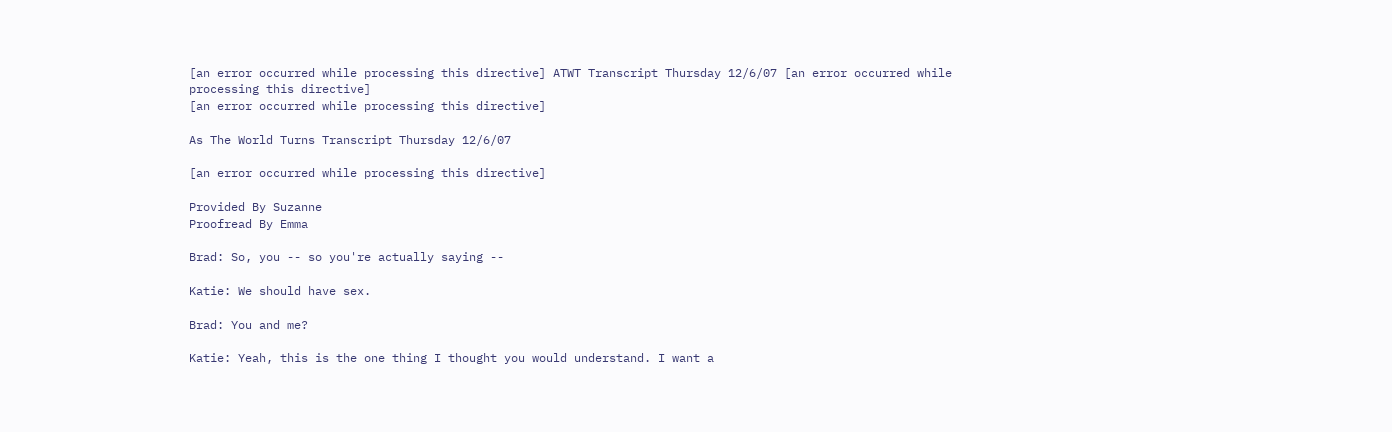[an error occurred while processing this directive] ATWT Transcript Thursday 12/6/07 [an error occurred while processing this directive]
[an error occurred while processing this directive]

As The World Turns Transcript Thursday 12/6/07

[an error occurred while processing this directive]

Provided By Suzanne
Proofread By Emma

Brad: So, you -- so you're actually saying --

Katie: We should have sex.

Brad: You and me?

Katie: Yeah, this is the one thing I thought you would understand. I want a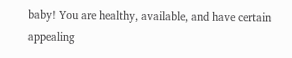baby! You are healthy, available, and have certain appealing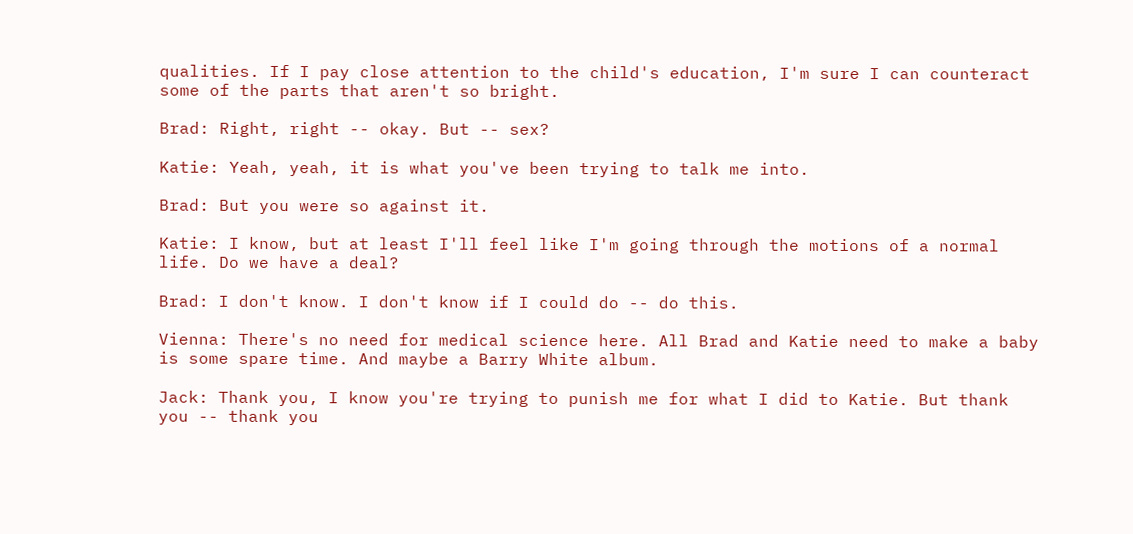qualities. If I pay close attention to the child's education, I'm sure I can counteract some of the parts that aren't so bright.

Brad: Right, right -- okay. But -- sex?

Katie: Yeah, yeah, it is what you've been trying to talk me into.

Brad: But you were so against it.

Katie: I know, but at least I'll feel like I'm going through the motions of a normal life. Do we have a deal?

Brad: I don't know. I don't know if I could do -- do this.

Vienna: There's no need for medical science here. All Brad and Katie need to make a baby is some spare time. And maybe a Barry White album.

Jack: Thank you, I know you're trying to punish me for what I did to Katie. But thank you -- thank you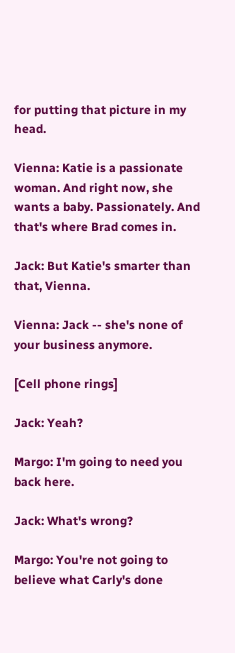for putting that picture in my head.

Vienna: Katie is a passionate woman. And right now, she wants a baby. Passionately. And that's where Brad comes in.

Jack: But Katie's smarter than that, Vienna.

Vienna: Jack -- she's none of your business anymore.

[Cell phone rings]

Jack: Yeah?

Margo: I'm going to need you back here.

Jack: What's wrong?

Margo: You're not going to believe what Carly's done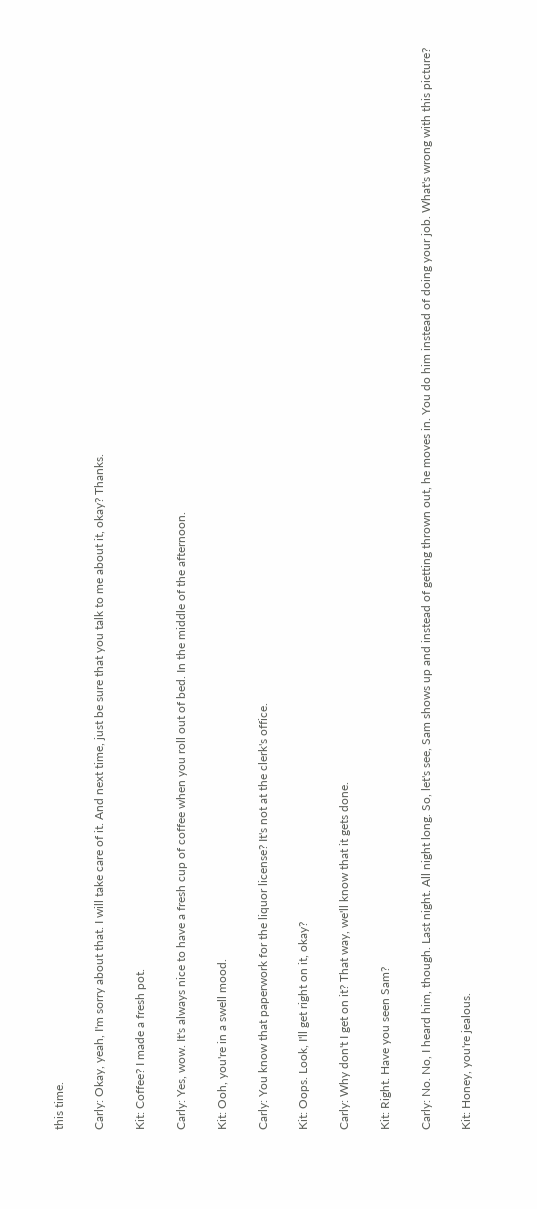this time.

Carly: Okay, yeah, I'm sorry about that. I will take care of it. And next time, just be sure that you talk to me about it, okay? Thanks.

Kit: Coffee? I made a fresh pot.

Carly: Yes, wow. It's always nice to have a fresh cup of coffee when you roll out of bed. In the middle of the afternoon.

Kit: Ooh, you're in a swell mood.

Carly: You know that paperwork for the liquor license? It's not at the clerk's office.

Kit: Oops. Look, I'll get right on it, okay?

Carly: Why don't I get on it? That way, we'll know that it gets done.

Kit: Right. Have you seen Sam?

Carly: No. No, I heard him, though. Last night. All night long. So, let's see, Sam shows up and instead of getting thrown out, he moves in. You do him instead of doing your job. What's wrong with this picture?

Kit: Honey, you're jealous.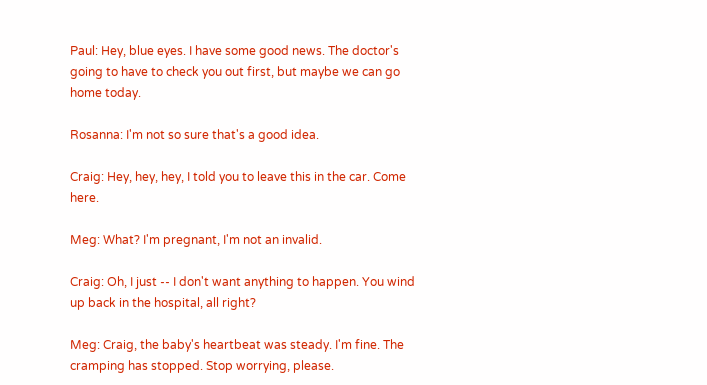Paul: Hey, blue eyes. I have some good news. The doctor's going to have to check you out first, but maybe we can go home today.

Rosanna: I'm not so sure that's a good idea.

Craig: Hey, hey, hey, I told you to leave this in the car. Come here.

Meg: What? I'm pregnant, I'm not an invalid.

Craig: Oh, I just -- I don't want anything to happen. You wind up back in the hospital, all right?

Meg: Craig, the baby's heartbeat was steady. I'm fine. The cramping has stopped. Stop worrying, please.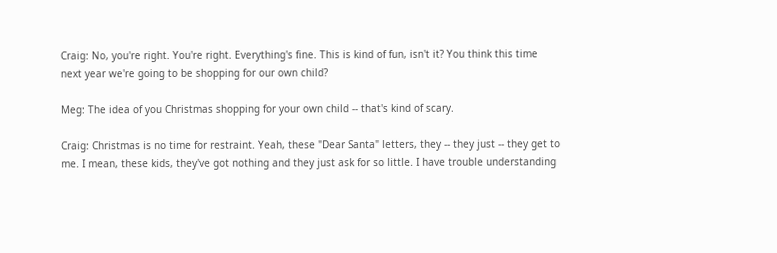Craig: No, you're right. You're right. Everything's fine. This is kind of fun, isn't it? You think this time next year we're going to be shopping for our own child?

Meg: The idea of you Christmas shopping for your own child -- that's kind of scary.

Craig: Christmas is no time for restraint. Yeah, these "Dear Santa" letters, they -- they just -- they get to me. I mean, these kids, they've got nothing and they just ask for so little. I have trouble understanding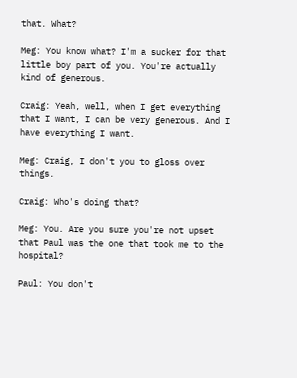that. What?

Meg: You know what? I'm a sucker for that little boy part of you. You're actually kind of generous.

Craig: Yeah, well, when I get everything that I want, I can be very generous. And I have everything I want.

Meg: Craig, I don't you to gloss over things.

Craig: Who's doing that?

Meg: You. Are you sure you're not upset that Paul was the one that took me to the hospital?

Paul: You don't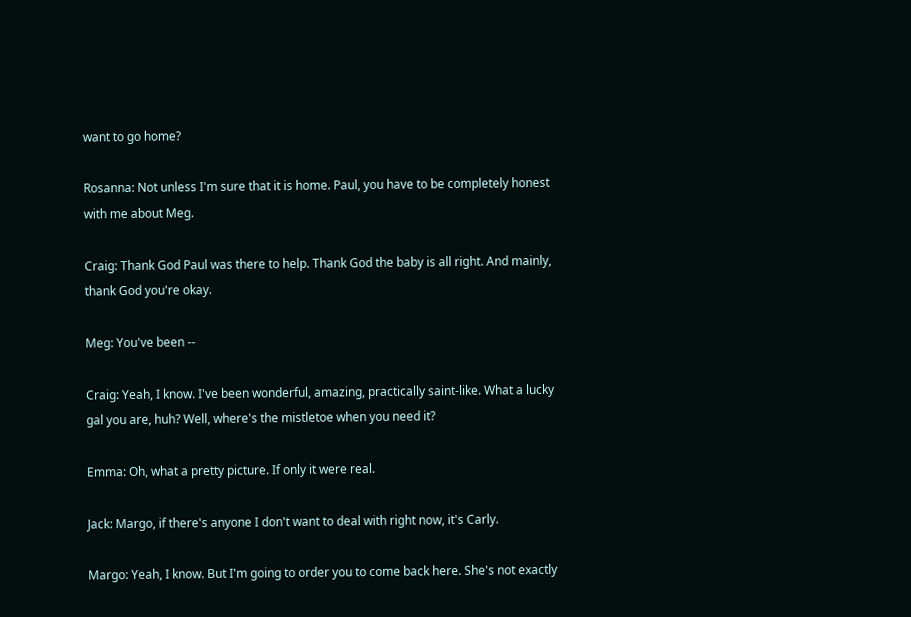want to go home?

Rosanna: Not unless I'm sure that it is home. Paul, you have to be completely honest with me about Meg.

Craig: Thank God Paul was there to help. Thank God the baby is all right. And mainly, thank God you're okay.

Meg: You've been --

Craig: Yeah, I know. I've been wonderful, amazing, practically saint-like. What a lucky gal you are, huh? Well, where's the mistletoe when you need it?

Emma: Oh, what a pretty picture. If only it were real.

Jack: Margo, if there's anyone I don't want to deal with right now, it's Carly.

Margo: Yeah, I know. But I'm going to order you to come back here. She's not exactly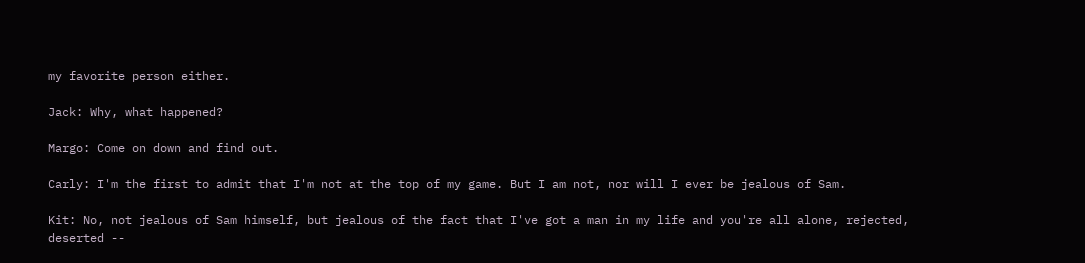my favorite person either.

Jack: Why, what happened?

Margo: Come on down and find out.

Carly: I'm the first to admit that I'm not at the top of my game. But I am not, nor will I ever be jealous of Sam.

Kit: No, not jealous of Sam himself, but jealous of the fact that I've got a man in my life and you're all alone, rejected, deserted --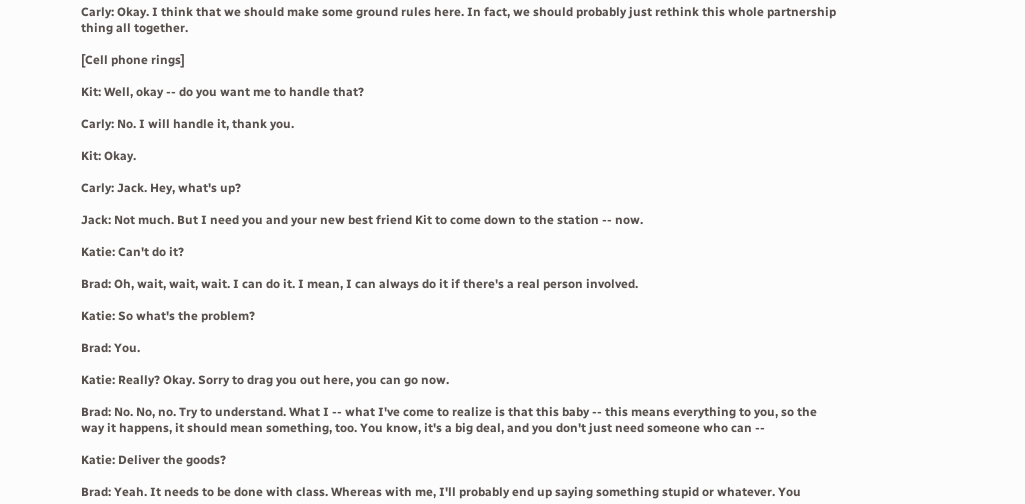Carly: Okay. I think that we should make some ground rules here. In fact, we should probably just rethink this whole partnership thing all together.

[Cell phone rings]

Kit: Well, okay -- do you want me to handle that?

Carly: No. I will handle it, thank you.

Kit: Okay.

Carly: Jack. Hey, what's up?

Jack: Not much. But I need you and your new best friend Kit to come down to the station -- now.

Katie: Can't do it?

Brad: Oh, wait, wait, wait. I can do it. I mean, I can always do it if there's a real person involved.

Katie: So what's the problem?

Brad: You.

Katie: Really? Okay. Sorry to drag you out here, you can go now.

Brad: No. No, no. Try to understand. What I -- what I've come to realize is that this baby -- this means everything to you, so the way it happens, it should mean something, too. You know, it's a big deal, and you don't just need someone who can --

Katie: Deliver the goods?

Brad: Yeah. It needs to be done with class. Whereas with me, I'll probably end up saying something stupid or whatever. You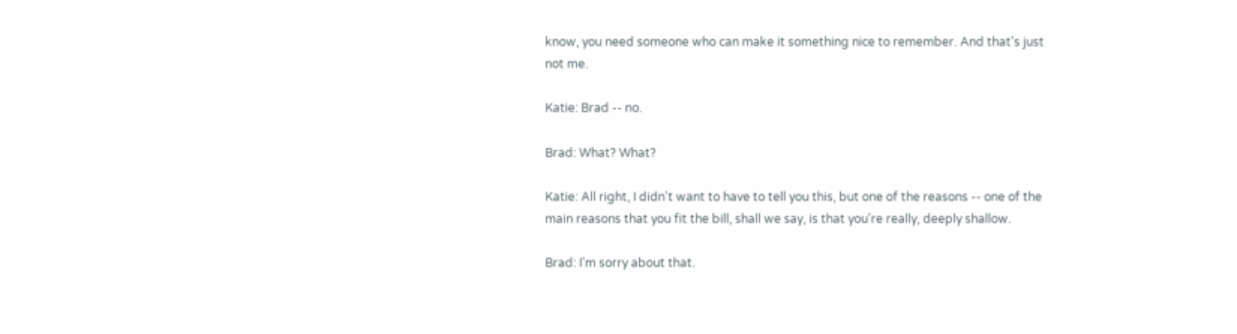know, you need someone who can make it something nice to remember. And that's just not me.

Katie: Brad -- no.

Brad: What? What?

Katie: All right, I didn't want to have to tell you this, but one of the reasons -- one of the main reasons that you fit the bill, shall we say, is that you're really, deeply shallow.

Brad: I'm sorry about that.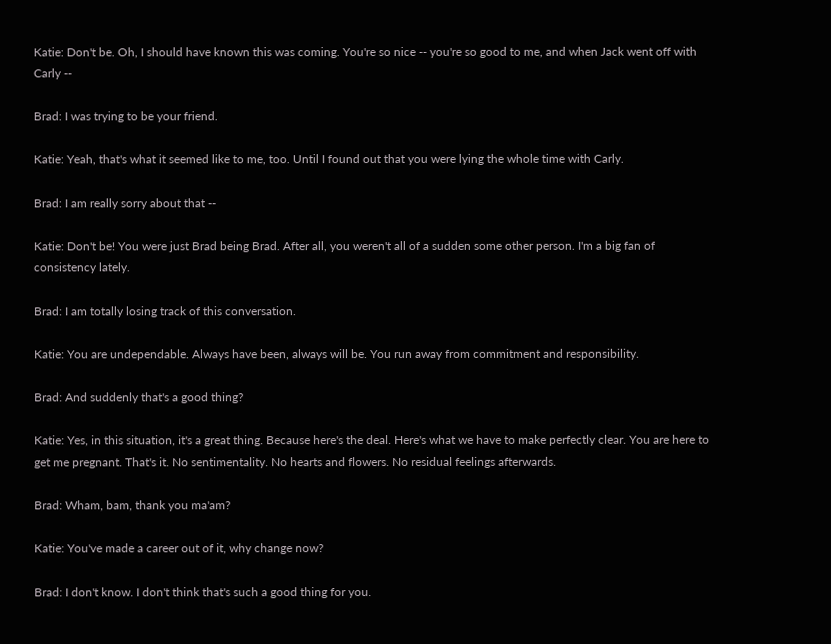Katie: Don't be. Oh, I should have known this was coming. You're so nice -- you're so good to me, and when Jack went off with Carly --

Brad: I was trying to be your friend.

Katie: Yeah, that's what it seemed like to me, too. Until I found out that you were lying the whole time with Carly.

Brad: I am really sorry about that --

Katie: Don't be! You were just Brad being Brad. After all, you weren't all of a sudden some other person. I'm a big fan of consistency lately.

Brad: I am totally losing track of this conversation.

Katie: You are undependable. Always have been, always will be. You run away from commitment and responsibility.

Brad: And suddenly that's a good thing?

Katie: Yes, in this situation, it's a great thing. Because here's the deal. Here's what we have to make perfectly clear. You are here to get me pregnant. That's it. No sentimentality. No hearts and flowers. No residual feelings afterwards.

Brad: Wham, bam, thank you ma'am?

Katie: You've made a career out of it, why change now?

Brad: I don't know. I don't think that's such a good thing for you.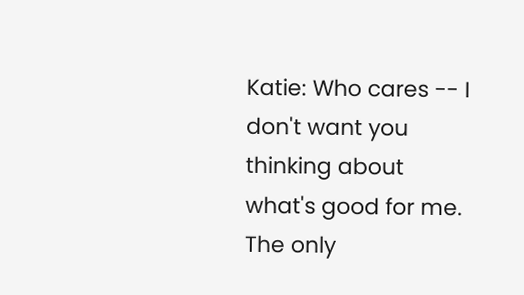Katie: Who cares -- I don't want you thinking about what's good for me. The only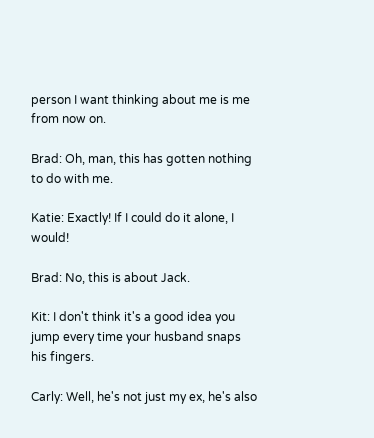person I want thinking about me is me from now on.

Brad: Oh, man, this has gotten nothing to do with me.

Katie: Exactly! If I could do it alone, I would!

Brad: No, this is about Jack.

Kit: I don't think it's a good idea you jump every time your husband snaps his fingers.

Carly: Well, he's not just my ex, he's also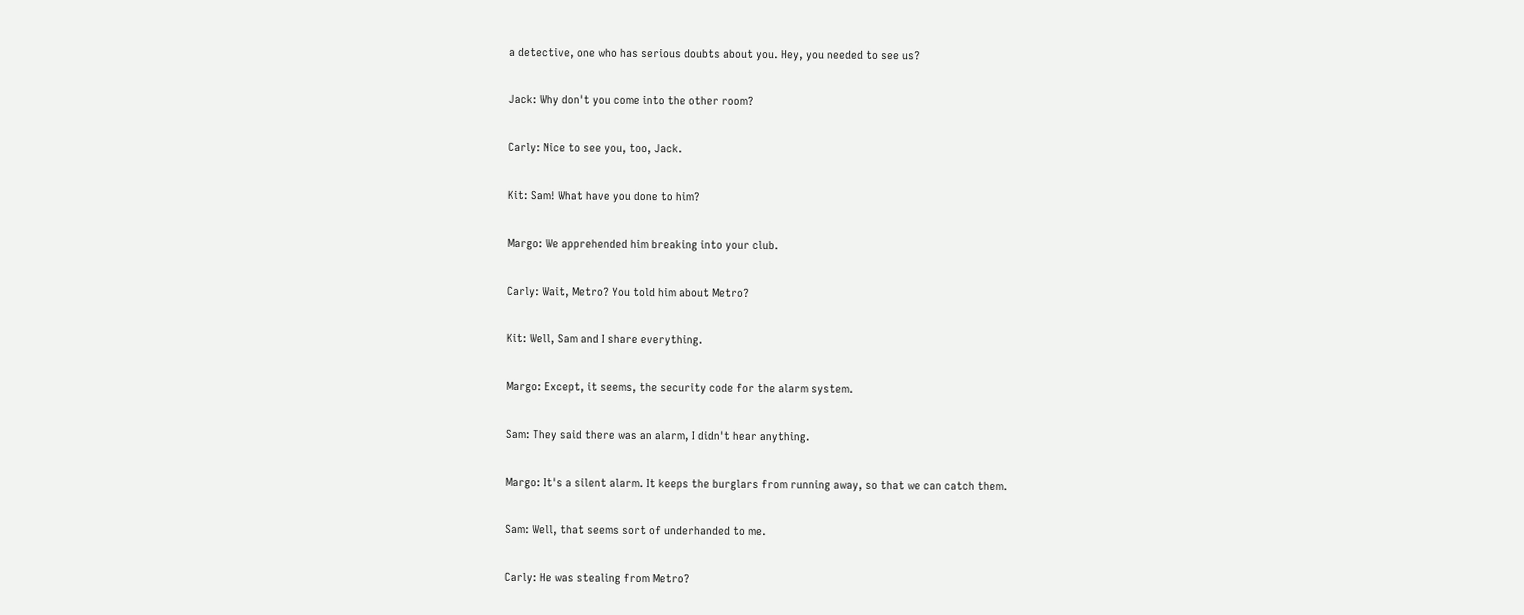a detective, one who has serious doubts about you. Hey, you needed to see us?

Jack: Why don't you come into the other room?

Carly: Nice to see you, too, Jack.

Kit: Sam! What have you done to him?

Margo: We apprehended him breaking into your club.

Carly: Wait, Metro? You told him about Metro?

Kit: Well, Sam and I share everything.

Margo: Except, it seems, the security code for the alarm system.

Sam: They said there was an alarm, I didn't hear anything.

Margo: It's a silent alarm. It keeps the burglars from running away, so that we can catch them.

Sam: Well, that seems sort of underhanded to me.

Carly: He was stealing from Metro?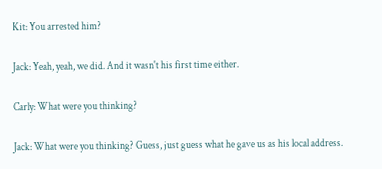Kit: You arrested him?

Jack: Yeah, yeah, we did. And it wasn't his first time either.

Carly: What were you thinking?

Jack: What were you thinking? Guess, just guess what he gave us as his local address.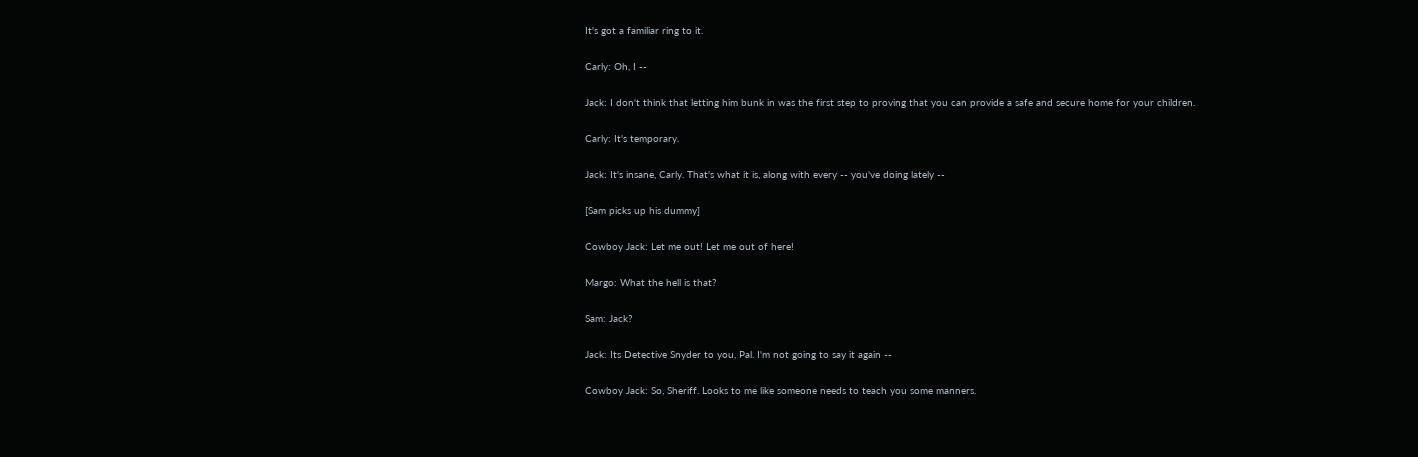It's got a familiar ring to it.

Carly: Oh, I --

Jack: I don't think that letting him bunk in was the first step to proving that you can provide a safe and secure home for your children.

Carly: It's temporary.

Jack: It's insane, Carly. That's what it is, along with every -- you've doing lately --

[Sam picks up his dummy]

Cowboy Jack: Let me out! Let me out of here!

Margo: What the hell is that?

Sam: Jack?

Jack: Its Detective Snyder to you, Pal. I'm not going to say it again --

Cowboy Jack: So, Sheriff. Looks to me like someone needs to teach you some manners.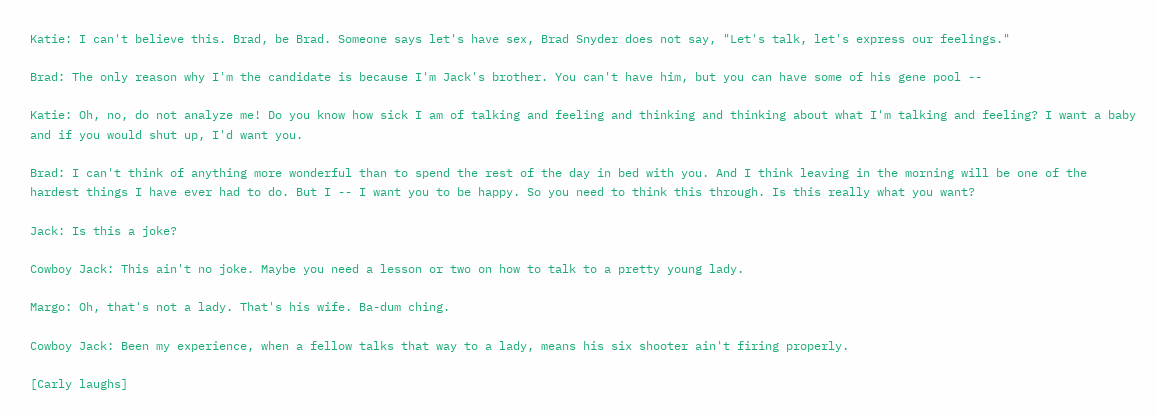Katie: I can't believe this. Brad, be Brad. Someone says let's have sex, Brad Snyder does not say, "Let's talk, let's express our feelings."

Brad: The only reason why I'm the candidate is because I'm Jack's brother. You can't have him, but you can have some of his gene pool --

Katie: Oh, no, do not analyze me! Do you know how sick I am of talking and feeling and thinking and thinking about what I'm talking and feeling? I want a baby and if you would shut up, I'd want you.

Brad: I can't think of anything more wonderful than to spend the rest of the day in bed with you. And I think leaving in the morning will be one of the hardest things I have ever had to do. But I -- I want you to be happy. So you need to think this through. Is this really what you want?

Jack: Is this a joke?

Cowboy Jack: This ain't no joke. Maybe you need a lesson or two on how to talk to a pretty young lady.

Margo: Oh, that's not a lady. That's his wife. Ba-dum ching.

Cowboy Jack: Been my experience, when a fellow talks that way to a lady, means his six shooter ain't firing properly.

[Carly laughs]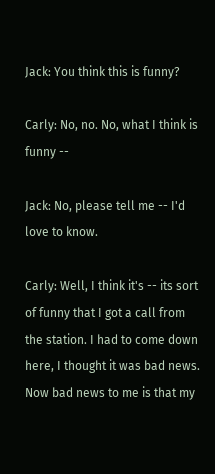Jack: You think this is funny?

Carly: No, no. No, what I think is funny --

Jack: No, please tell me -- I'd love to know.

Carly: Well, I think it's -- its sort of funny that I got a call from the station. I had to come down here, I thought it was bad news. Now bad news to me is that my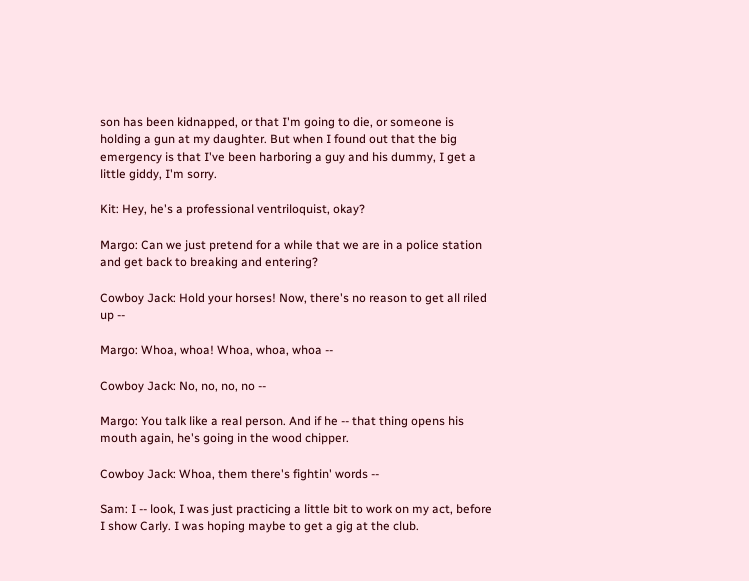son has been kidnapped, or that I'm going to die, or someone is holding a gun at my daughter. But when I found out that the big emergency is that I've been harboring a guy and his dummy, I get a little giddy, I'm sorry.

Kit: Hey, he's a professional ventriloquist, okay?

Margo: Can we just pretend for a while that we are in a police station and get back to breaking and entering?

Cowboy Jack: Hold your horses! Now, there's no reason to get all riled up --

Margo: Whoa, whoa! Whoa, whoa, whoa --

Cowboy Jack: No, no, no, no --

Margo: You talk like a real person. And if he -- that thing opens his mouth again, he's going in the wood chipper.

Cowboy Jack: Whoa, them there's fightin' words --

Sam: I -- look, I was just practicing a little bit to work on my act, before I show Carly. I was hoping maybe to get a gig at the club.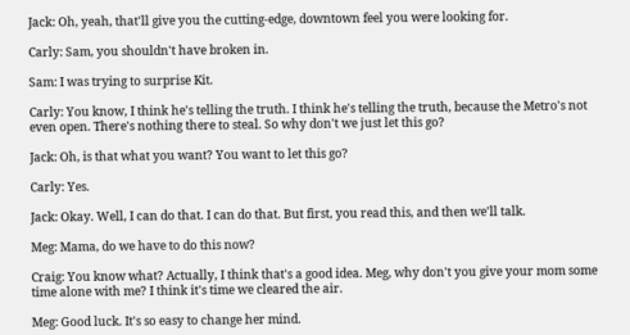Jack: Oh, yeah, that'll give you the cutting-edge, downtown feel you were looking for.

Carly: Sam, you shouldn't have broken in.

Sam: I was trying to surprise Kit.

Carly: You know, I think he's telling the truth. I think he's telling the truth, because the Metro's not even open. There's nothing there to steal. So why don't we just let this go?

Jack: Oh, is that what you want? You want to let this go?

Carly: Yes.

Jack: Okay. Well, I can do that. I can do that. But first, you read this, and then we'll talk.

Meg: Mama, do we have to do this now?

Craig: You know what? Actually, I think that's a good idea. Meg, why don't you give your mom some time alone with me? I think it's time we cleared the air.

Meg: Good luck. It's so easy to change her mind.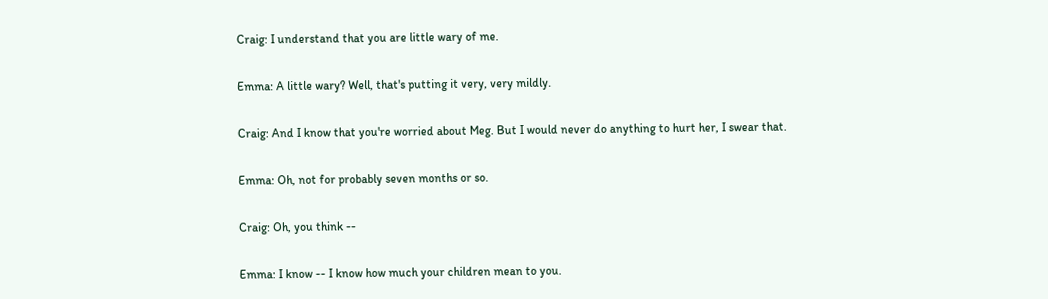Craig: I understand that you are little wary of me.

Emma: A little wary? Well, that's putting it very, very mildly.

Craig: And I know that you're worried about Meg. But I would never do anything to hurt her, I swear that.

Emma: Oh, not for probably seven months or so.

Craig: Oh, you think --

Emma: I know -- I know how much your children mean to you.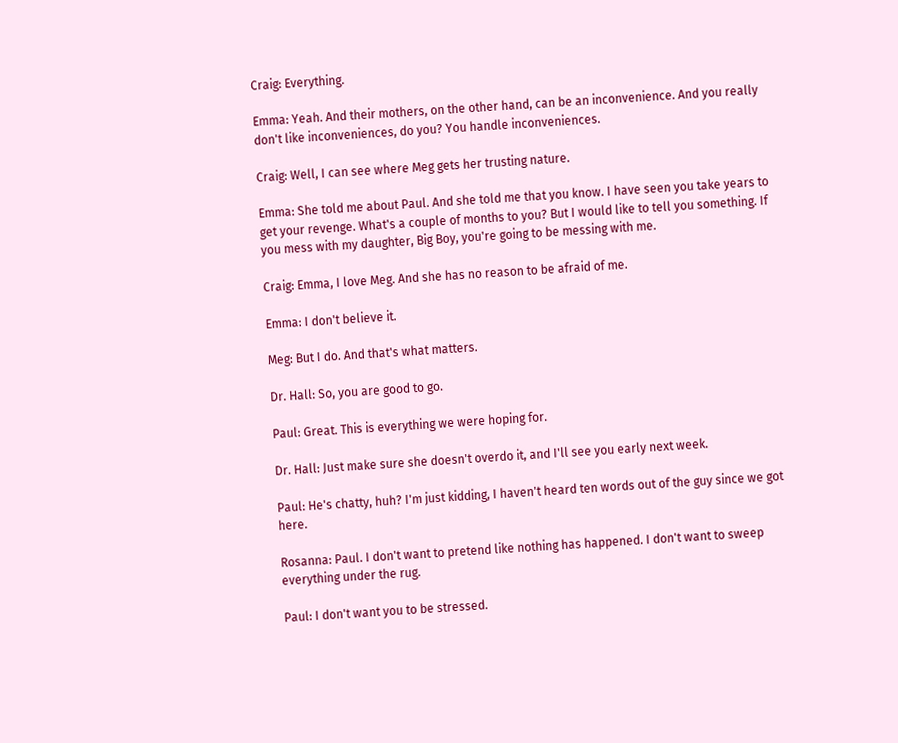Craig: Everything.

Emma: Yeah. And their mothers, on the other hand, can be an inconvenience. And you really don't like inconveniences, do you? You handle inconveniences.

Craig: Well, I can see where Meg gets her trusting nature.

Emma: She told me about Paul. And she told me that you know. I have seen you take years to get your revenge. What's a couple of months to you? But I would like to tell you something. If you mess with my daughter, Big Boy, you're going to be messing with me.

Craig: Emma, I love Meg. And she has no reason to be afraid of me.

Emma: I don't believe it.

Meg: But I do. And that's what matters.

Dr. Hall: So, you are good to go.

Paul: Great. This is everything we were hoping for.

Dr. Hall: Just make sure she doesn't overdo it, and I'll see you early next week.

Paul: He's chatty, huh? I'm just kidding, I haven't heard ten words out of the guy since we got here.

Rosanna: Paul. I don't want to pretend like nothing has happened. I don't want to sweep everything under the rug.

Paul: I don't want you to be stressed.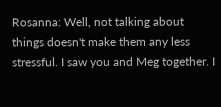Rosanna: Well, not talking about things doesn't make them any less stressful. I saw you and Meg together. I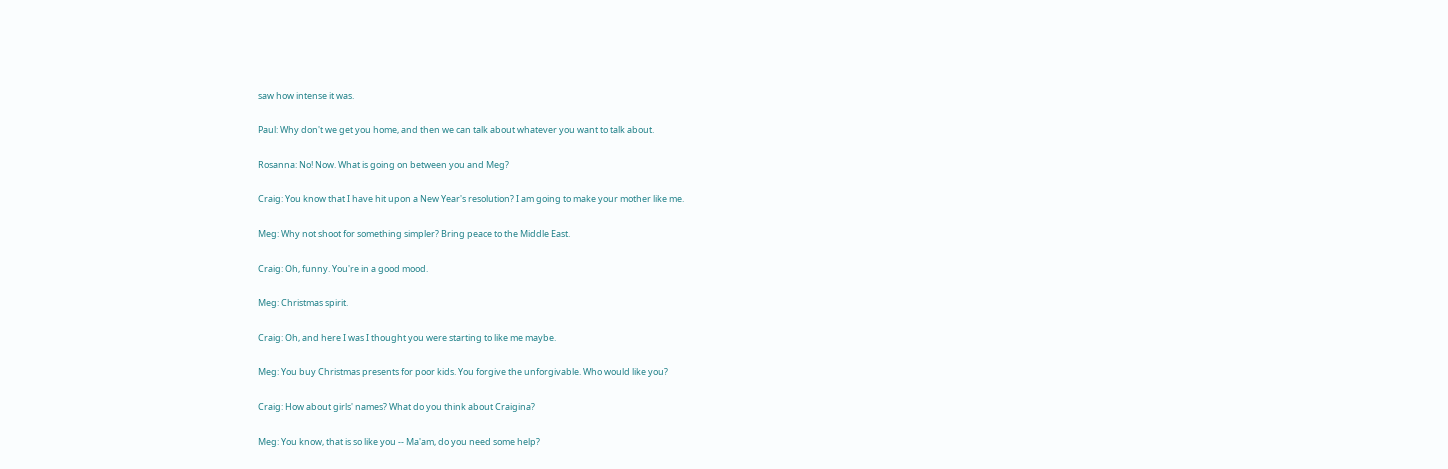saw how intense it was.

Paul: Why don't we get you home, and then we can talk about whatever you want to talk about.

Rosanna: No! Now. What is going on between you and Meg?

Craig: You know that I have hit upon a New Year's resolution? I am going to make your mother like me.

Meg: Why not shoot for something simpler? Bring peace to the Middle East.

Craig: Oh, funny. You're in a good mood.

Meg: Christmas spirit.

Craig: Oh, and here I was I thought you were starting to like me maybe.

Meg: You buy Christmas presents for poor kids. You forgive the unforgivable. Who would like you?

Craig: How about girls' names? What do you think about Craigina?

Meg: You know, that is so like you -- Ma'am, do you need some help?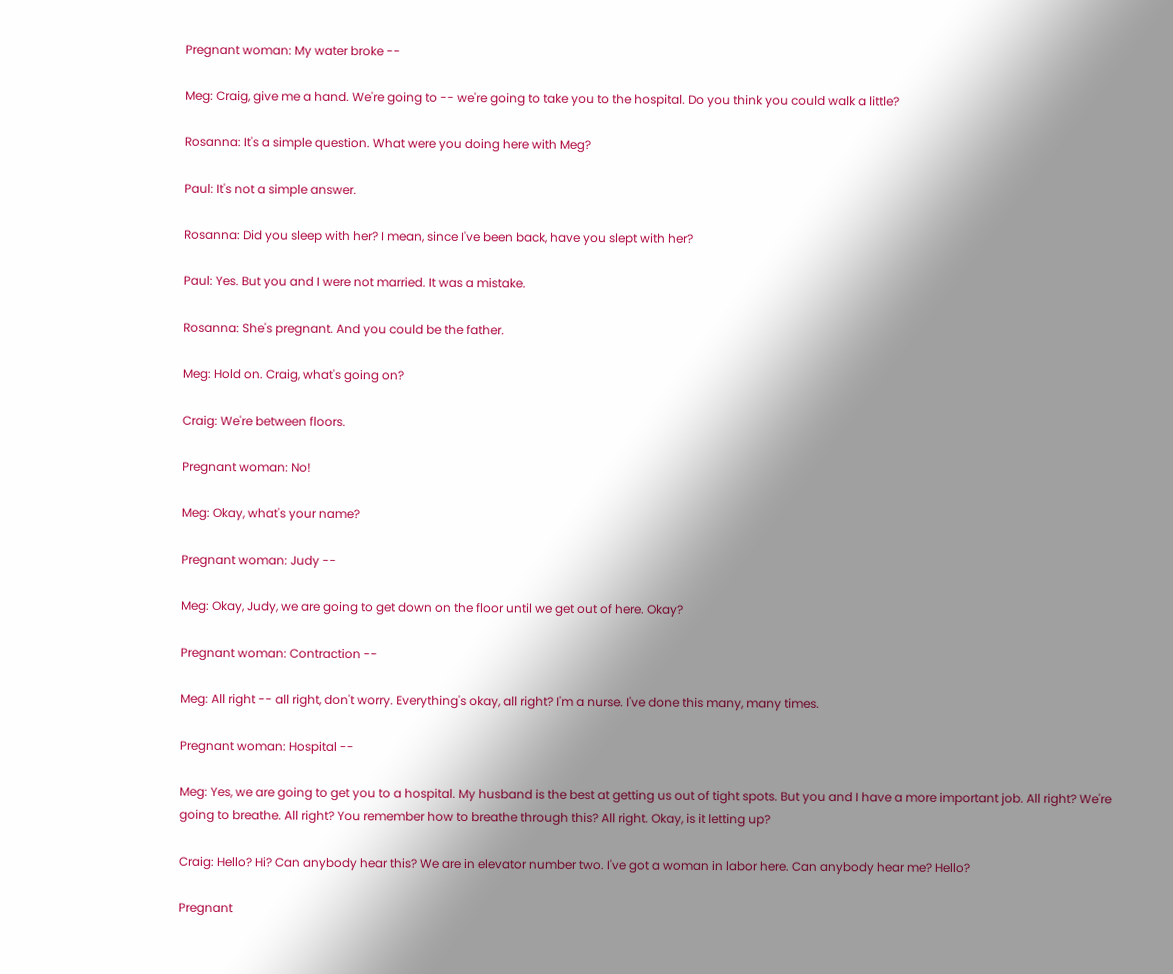Pregnant woman: My water broke --

Meg: Craig, give me a hand. We're going to -- we're going to take you to the hospital. Do you think you could walk a little?

Rosanna: It's a simple question. What were you doing here with Meg?

Paul: It's not a simple answer.

Rosanna: Did you sleep with her? I mean, since I've been back, have you slept with her?

Paul: Yes. But you and I were not married. It was a mistake.

Rosanna: She's pregnant. And you could be the father.

Meg: Hold on. Craig, what's going on?

Craig: We're between floors.

Pregnant woman: No!

Meg: Okay, what's your name?

Pregnant woman: Judy --

Meg: Okay, Judy, we are going to get down on the floor until we get out of here. Okay?

Pregnant woman: Contraction --

Meg: All right -- all right, don't worry. Everything's okay, all right? I'm a nurse. I've done this many, many times.

Pregnant woman: Hospital --

Meg: Yes, we are going to get you to a hospital. My husband is the best at getting us out of tight spots. But you and I have a more important job. All right? We're going to breathe. All right? You remember how to breathe through this? All right. Okay, is it letting up?

Craig: Hello? Hi? Can anybody hear this? We are in elevator number two. I've got a woman in labor here. Can anybody hear me? Hello?

Pregnant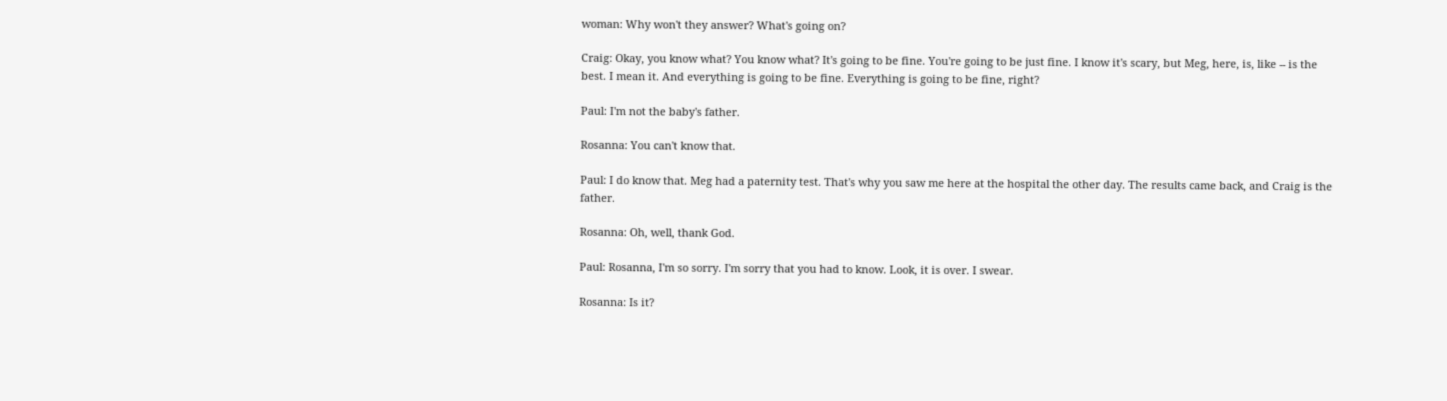woman: Why won't they answer? What's going on?

Craig: Okay, you know what? You know what? It's going to be fine. You're going to be just fine. I know it's scary, but Meg, here, is, like -- is the best. I mean it. And everything is going to be fine. Everything is going to be fine, right?

Paul: I'm not the baby's father.

Rosanna: You can't know that.

Paul: I do know that. Meg had a paternity test. That's why you saw me here at the hospital the other day. The results came back, and Craig is the father.

Rosanna: Oh, well, thank God.

Paul: Rosanna, I'm so sorry. I'm sorry that you had to know. Look, it is over. I swear.

Rosanna: Is it?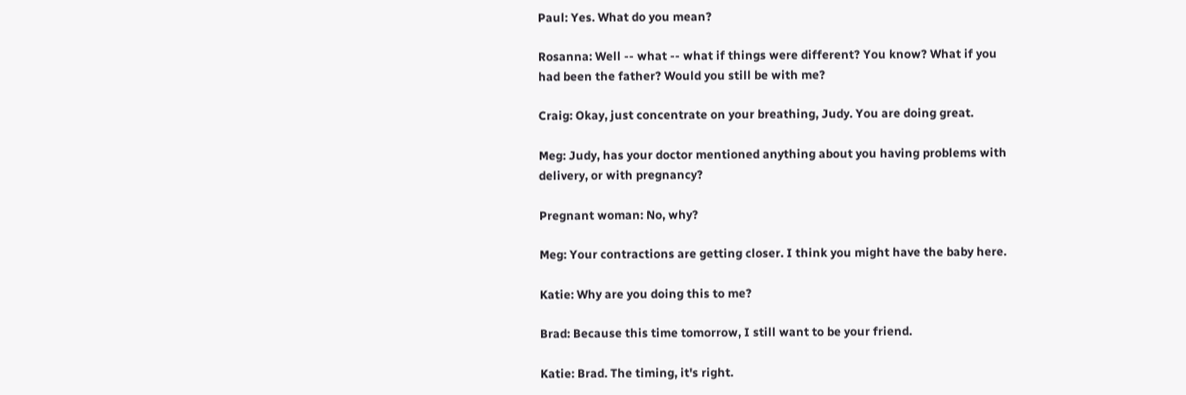Paul: Yes. What do you mean?

Rosanna: Well -- what -- what if things were different? You know? What if you had been the father? Would you still be with me?

Craig: Okay, just concentrate on your breathing, Judy. You are doing great.

Meg: Judy, has your doctor mentioned anything about you having problems with delivery, or with pregnancy?

Pregnant woman: No, why?

Meg: Your contractions are getting closer. I think you might have the baby here.

Katie: Why are you doing this to me?

Brad: Because this time tomorrow, I still want to be your friend.

Katie: Brad. The timing, it's right.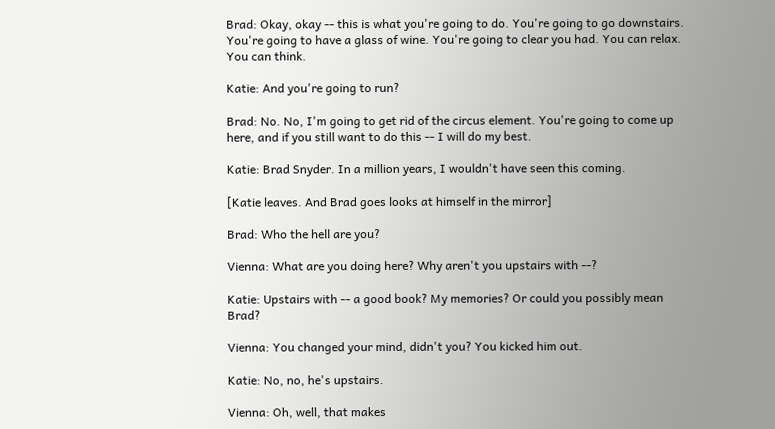Brad: Okay, okay -- this is what you're going to do. You're going to go downstairs. You're going to have a glass of wine. You're going to clear you had. You can relax. You can think.

Katie: And you're going to run?

Brad: No. No, I'm going to get rid of the circus element. You're going to come up here, and if you still want to do this -- I will do my best.

Katie: Brad Snyder. In a million years, I wouldn't have seen this coming.

[Katie leaves. And Brad goes looks at himself in the mirror]

Brad: Who the hell are you?

Vienna: What are you doing here? Why aren't you upstairs with --?

Katie: Upstairs with -- a good book? My memories? Or could you possibly mean Brad?

Vienna: You changed your mind, didn't you? You kicked him out.

Katie: No, no, he's upstairs.

Vienna: Oh, well, that makes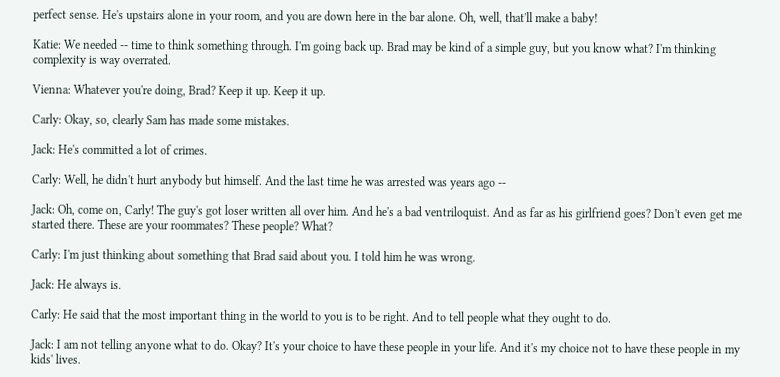perfect sense. He's upstairs alone in your room, and you are down here in the bar alone. Oh, well, that'll make a baby!

Katie: We needed -- time to think something through. I'm going back up. Brad may be kind of a simple guy, but you know what? I'm thinking complexity is way overrated.

Vienna: Whatever you're doing, Brad? Keep it up. Keep it up.

Carly: Okay, so, clearly Sam has made some mistakes.

Jack: He's committed a lot of crimes.

Carly: Well, he didn't hurt anybody but himself. And the last time he was arrested was years ago --

Jack: Oh, come on, Carly! The guy's got loser written all over him. And he's a bad ventriloquist. And as far as his girlfriend goes? Don't even get me started there. These are your roommates? These people? What?

Carly: I'm just thinking about something that Brad said about you. I told him he was wrong.

Jack: He always is.

Carly: He said that the most important thing in the world to you is to be right. And to tell people what they ought to do.

Jack: I am not telling anyone what to do. Okay? It's your choice to have these people in your life. And it's my choice not to have these people in my kids' lives.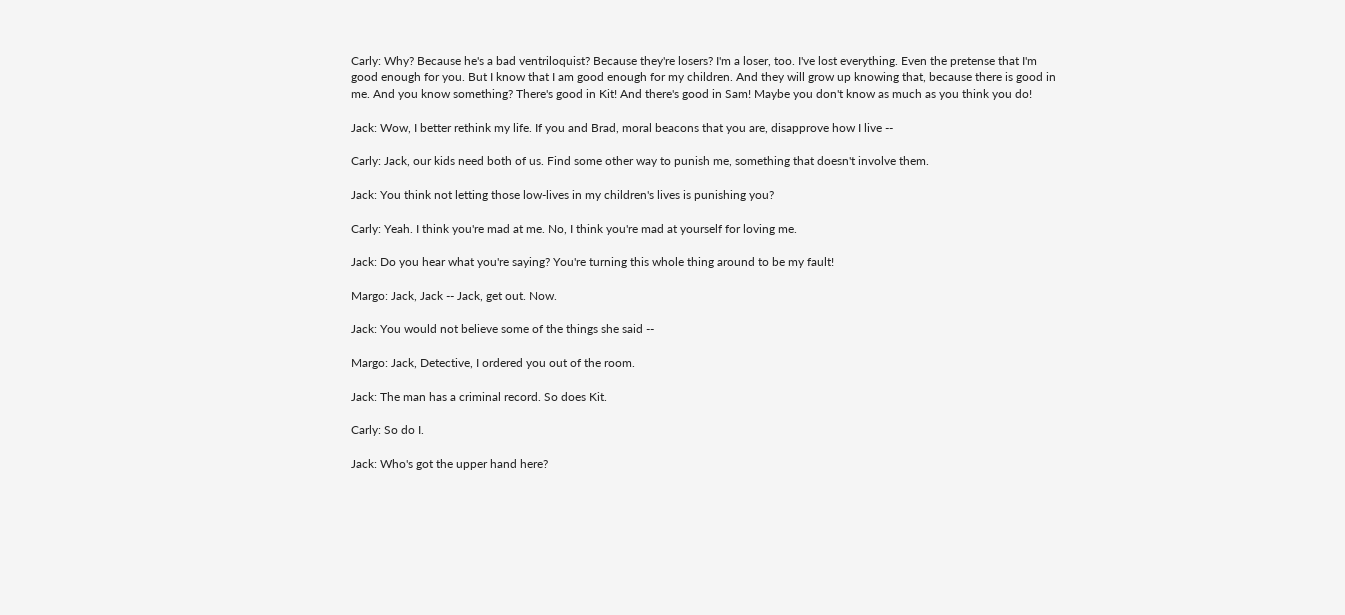Carly: Why? Because he's a bad ventriloquist? Because they're losers? I'm a loser, too. I've lost everything. Even the pretense that I'm good enough for you. But I know that I am good enough for my children. And they will grow up knowing that, because there is good in me. And you know something? There's good in Kit! And there's good in Sam! Maybe you don't know as much as you think you do!

Jack: Wow, I better rethink my life. If you and Brad, moral beacons that you are, disapprove how I live --

Carly: Jack, our kids need both of us. Find some other way to punish me, something that doesn't involve them.

Jack: You think not letting those low-lives in my children's lives is punishing you?

Carly: Yeah. I think you're mad at me. No, I think you're mad at yourself for loving me.

Jack: Do you hear what you're saying? You're turning this whole thing around to be my fault!

Margo: Jack, Jack -- Jack, get out. Now.

Jack: You would not believe some of the things she said --

Margo: Jack, Detective, I ordered you out of the room.

Jack: The man has a criminal record. So does Kit.

Carly: So do I.

Jack: Who's got the upper hand here?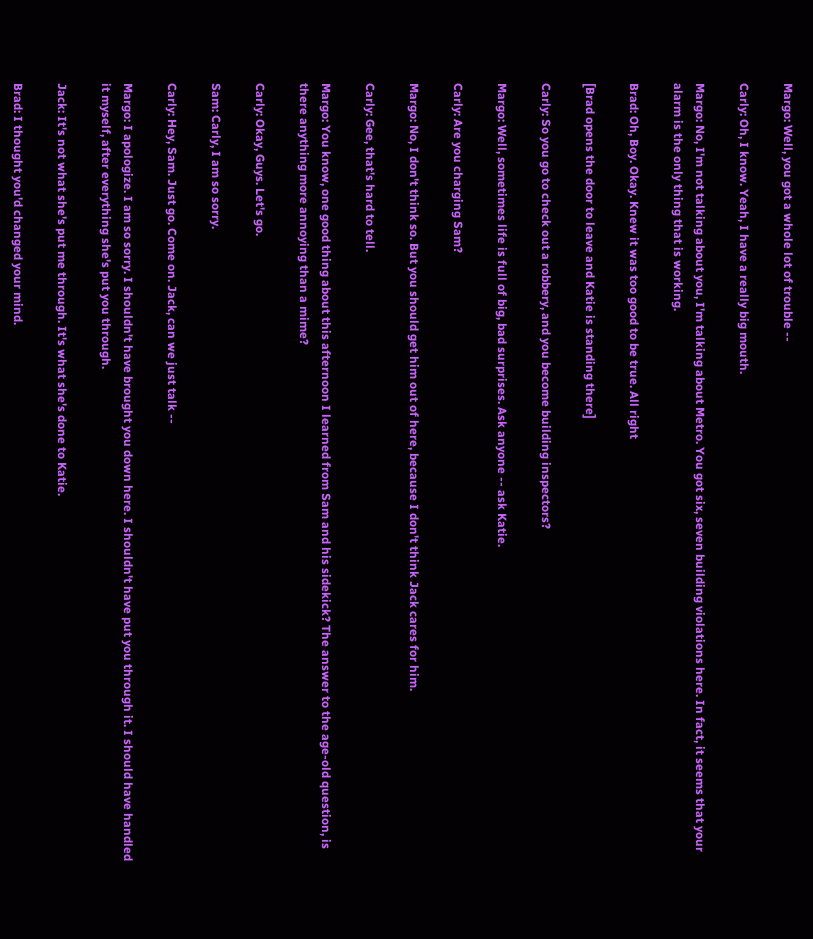Margo: Well, you got a whole lot of trouble --

Carly: Oh, I know. Yeah, I have a really big mouth.

Margo: No, I'm not talking about you, I'm talking about Metro. You got six, seven building violations here. In fact, it seems that your alarm is the only thing that is working.

Brad: Oh, Boy. Okay. Knew it was too good to be true. All right

[Brad opens the door to leave and Katie is standing there]

Carly: So you go to check out a robbery, and you become building inspectors?

Margo: Well, sometimes life is full of big, bad surprises. Ask anyone -- ask Katie.

Carly: Are you charging Sam?

Margo: No, I don't think so. But you should get him out of here, because I don't think Jack cares for him.

Carly: Gee, that's hard to tell.

Margo: You know, one good thing about this afternoon I learned from Sam and his sidekick? The answer to the age-old question, is there anything more annoying than a mime?

Carly: Okay, Guys. Let's go.

Sam: Carly, I am so sorry.

Carly: Hey, Sam. Just go. Come on. Jack, can we just talk --

Margo: I apologize. I am so sorry. I shouldn't have brought you down here. I shouldn't have put you through it. I should have handled it myself, after everything she's put you through.

Jack: It's not what she's put me through. It's what she's done to Katie.

Brad: I thought you'd changed your mind.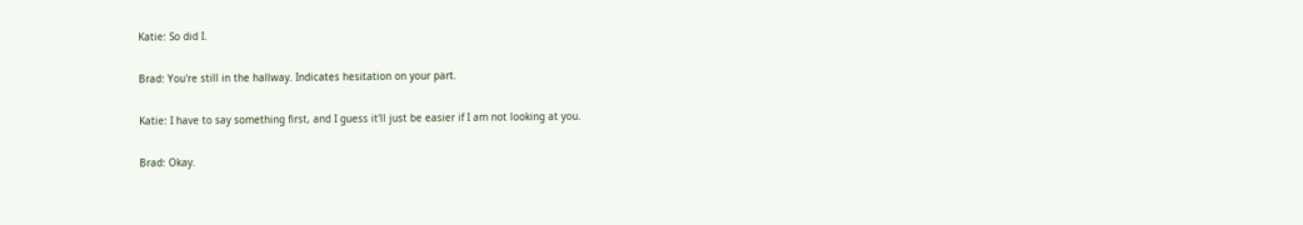Katie: So did I.

Brad: You're still in the hallway. Indicates hesitation on your part.

Katie: I have to say something first, and I guess it'll just be easier if I am not looking at you.

Brad: Okay.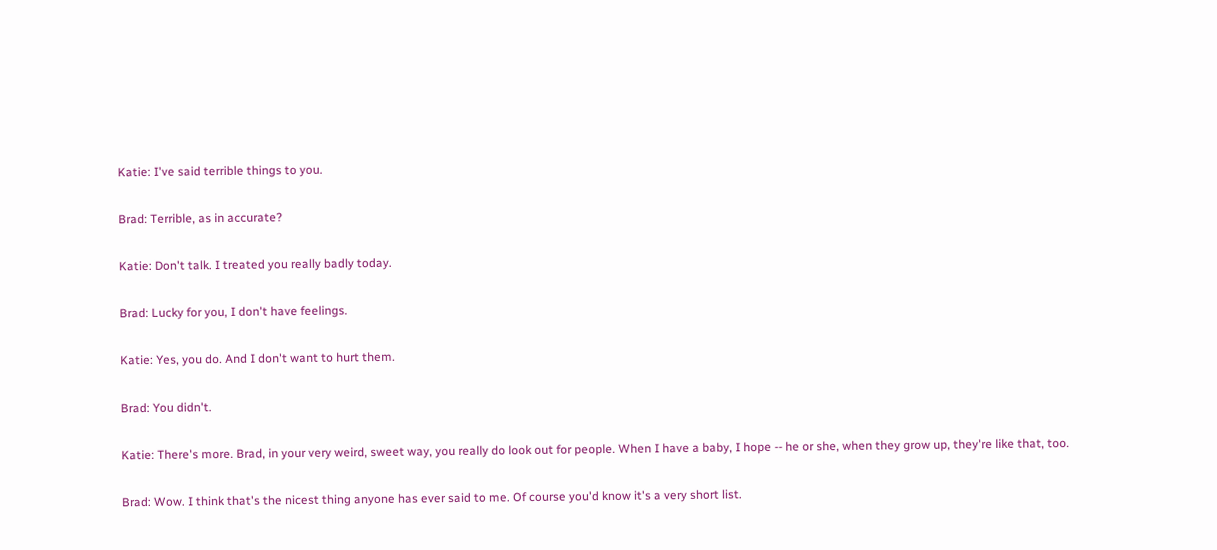Katie: I've said terrible things to you.

Brad: Terrible, as in accurate?

Katie: Don't talk. I treated you really badly today.

Brad: Lucky for you, I don't have feelings.

Katie: Yes, you do. And I don't want to hurt them.

Brad: You didn't.

Katie: There's more. Brad, in your very weird, sweet way, you really do look out for people. When I have a baby, I hope -- he or she, when they grow up, they're like that, too.

Brad: Wow. I think that's the nicest thing anyone has ever said to me. Of course you'd know it's a very short list.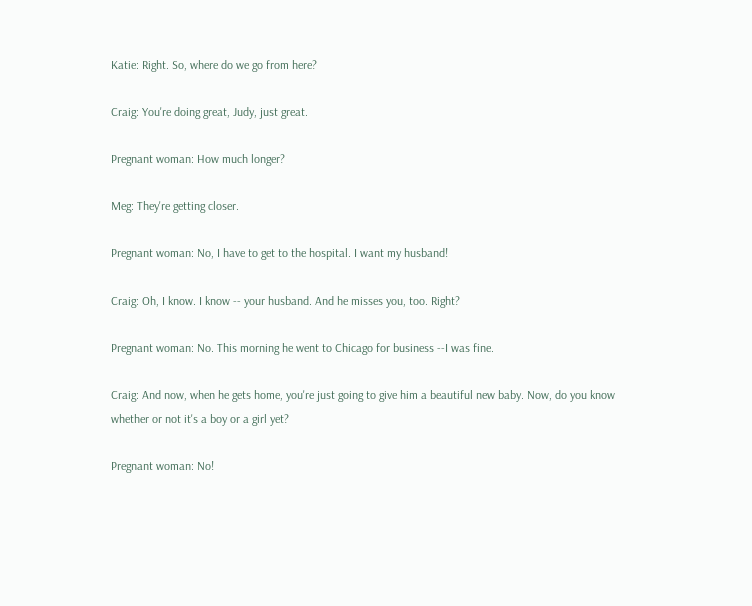Katie: Right. So, where do we go from here?

Craig: You're doing great, Judy, just great.

Pregnant woman: How much longer?

Meg: They're getting closer.

Pregnant woman: No, I have to get to the hospital. I want my husband!

Craig: Oh, I know. I know -- your husband. And he misses you, too. Right?

Pregnant woman: No. This morning he went to Chicago for business --I was fine.

Craig: And now, when he gets home, you're just going to give him a beautiful new baby. Now, do you know whether or not it's a boy or a girl yet?

Pregnant woman: No!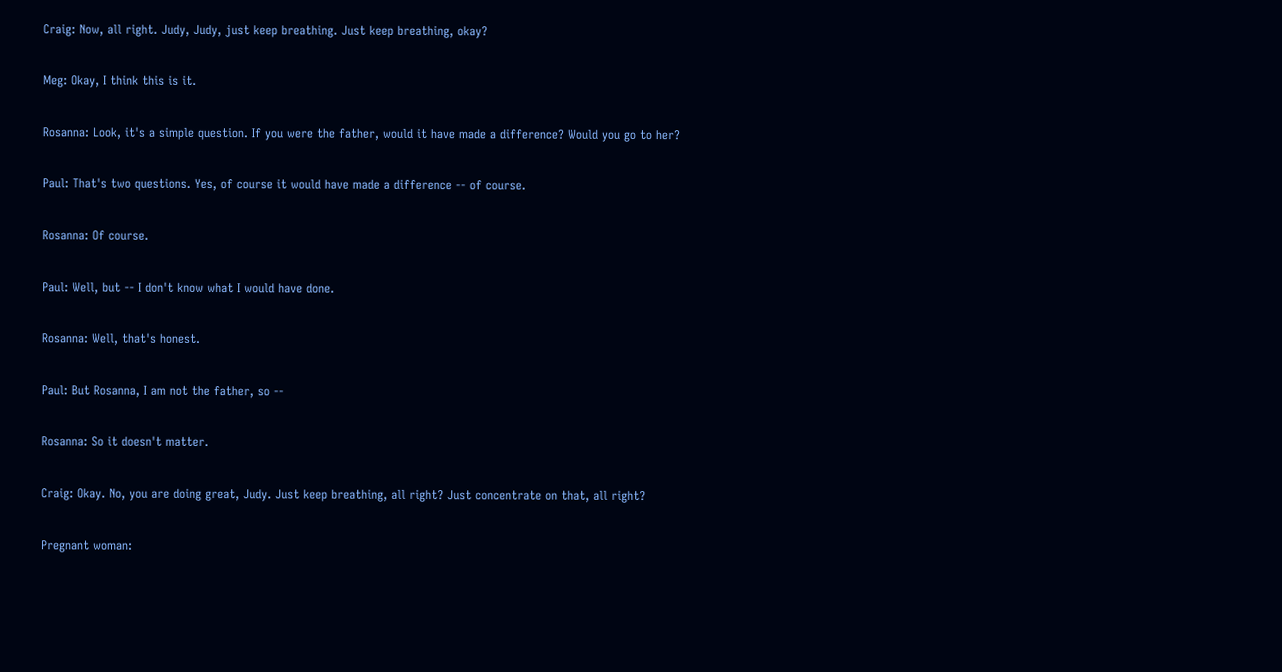Craig: Now, all right. Judy, Judy, just keep breathing. Just keep breathing, okay?

Meg: Okay, I think this is it.

Rosanna: Look, it's a simple question. If you were the father, would it have made a difference? Would you go to her?

Paul: That's two questions. Yes, of course it would have made a difference -- of course.

Rosanna: Of course.

Paul: Well, but -- I don't know what I would have done.

Rosanna: Well, that's honest.

Paul: But Rosanna, I am not the father, so --

Rosanna: So it doesn't matter.

Craig: Okay. No, you are doing great, Judy. Just keep breathing, all right? Just concentrate on that, all right?

Pregnant woman: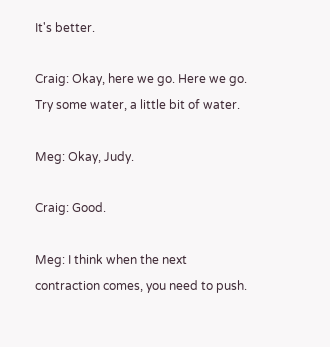It's better.

Craig: Okay, here we go. Here we go. Try some water, a little bit of water.

Meg: Okay, Judy.

Craig: Good.

Meg: I think when the next contraction comes, you need to push.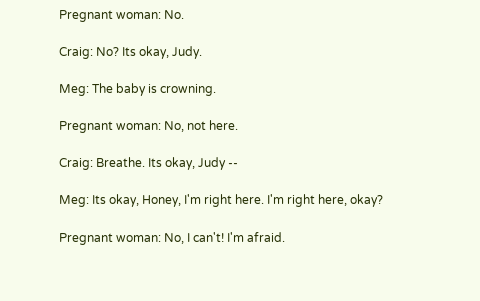Pregnant woman: No.

Craig: No? Its okay, Judy.

Meg: The baby is crowning.

Pregnant woman: No, not here.

Craig: Breathe. Its okay, Judy --

Meg: Its okay, Honey, I'm right here. I'm right here, okay?

Pregnant woman: No, I can't! I'm afraid.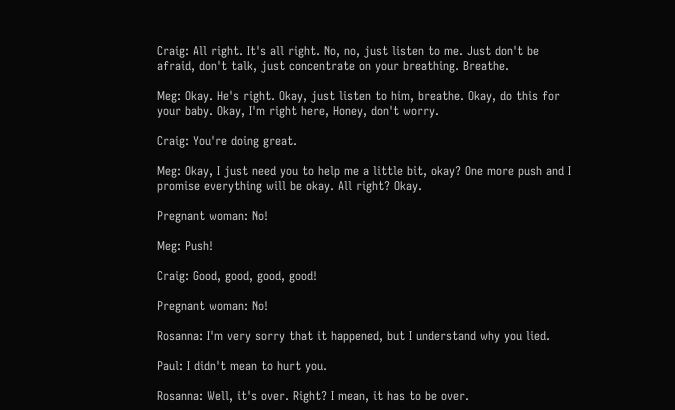Craig: All right. It's all right. No, no, just listen to me. Just don't be afraid, don't talk, just concentrate on your breathing. Breathe.

Meg: Okay. He's right. Okay, just listen to him, breathe. Okay, do this for your baby. Okay, I'm right here, Honey, don't worry.

Craig: You're doing great.

Meg: Okay, I just need you to help me a little bit, okay? One more push and I promise everything will be okay. All right? Okay.

Pregnant woman: No!

Meg: Push!

Craig: Good, good, good, good!

Pregnant woman: No!

Rosanna: I'm very sorry that it happened, but I understand why you lied.

Paul: I didn't mean to hurt you.

Rosanna: Well, it's over. Right? I mean, it has to be over.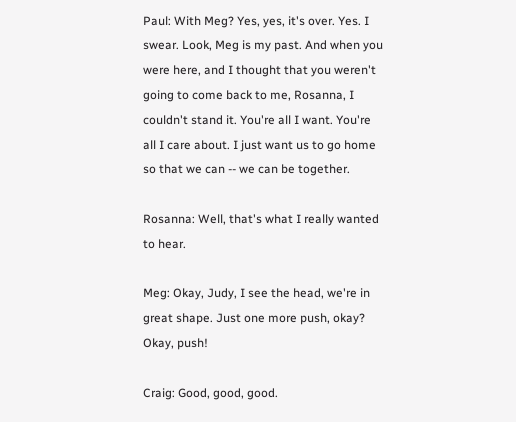Paul: With Meg? Yes, yes, it's over. Yes. I swear. Look, Meg is my past. And when you were here, and I thought that you weren't going to come back to me, Rosanna, I couldn't stand it. You're all I want. You're all I care about. I just want us to go home so that we can -- we can be together.

Rosanna: Well, that's what I really wanted to hear.

Meg: Okay, Judy, I see the head, we're in great shape. Just one more push, okay? Okay, push!

Craig: Good, good, good.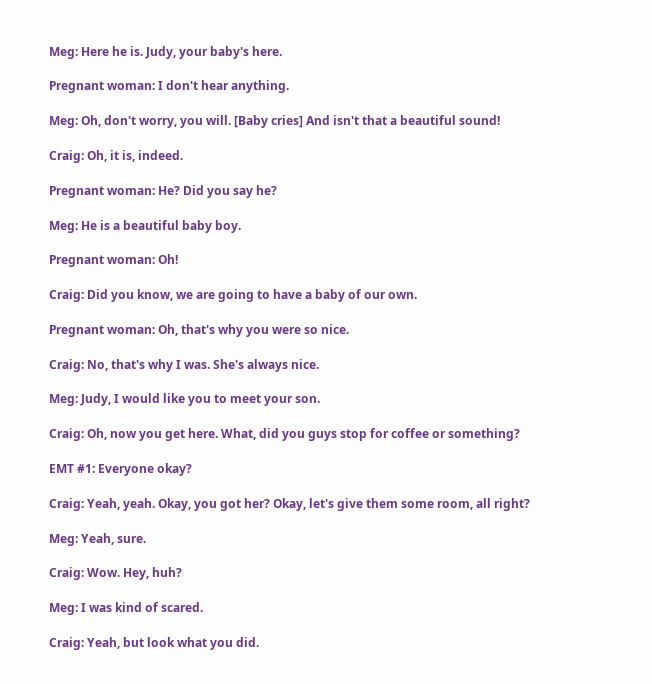Meg: Here he is. Judy, your baby's here.

Pregnant woman: I don't hear anything.

Meg: Oh, don't worry, you will. [Baby cries] And isn't that a beautiful sound!

Craig: Oh, it is, indeed.

Pregnant woman: He? Did you say he?

Meg: He is a beautiful baby boy.

Pregnant woman: Oh!

Craig: Did you know, we are going to have a baby of our own.

Pregnant woman: Oh, that's why you were so nice.

Craig: No, that's why I was. She's always nice.

Meg: Judy, I would like you to meet your son.

Craig: Oh, now you get here. What, did you guys stop for coffee or something?

EMT #1: Everyone okay?

Craig: Yeah, yeah. Okay, you got her? Okay, let's give them some room, all right?

Meg: Yeah, sure.

Craig: Wow. Hey, huh?

Meg: I was kind of scared.

Craig: Yeah, but look what you did.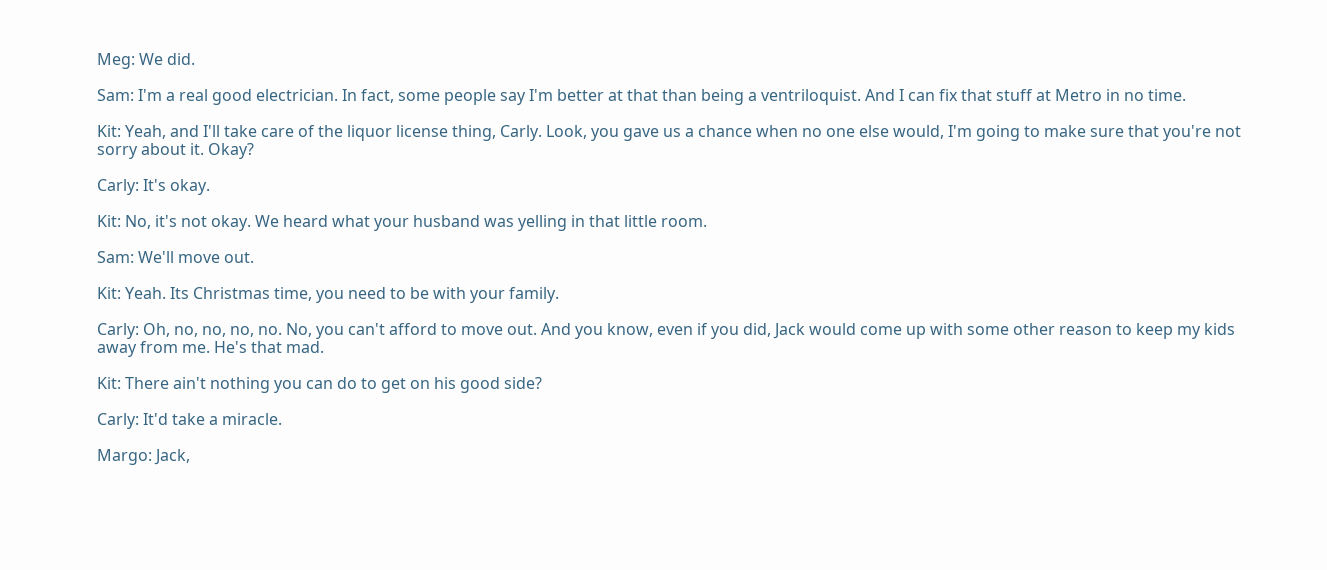Meg: We did.

Sam: I'm a real good electrician. In fact, some people say I'm better at that than being a ventriloquist. And I can fix that stuff at Metro in no time.

Kit: Yeah, and I'll take care of the liquor license thing, Carly. Look, you gave us a chance when no one else would, I'm going to make sure that you're not sorry about it. Okay?

Carly: It's okay.

Kit: No, it's not okay. We heard what your husband was yelling in that little room.

Sam: We'll move out.

Kit: Yeah. Its Christmas time, you need to be with your family.

Carly: Oh, no, no, no, no. No, you can't afford to move out. And you know, even if you did, Jack would come up with some other reason to keep my kids away from me. He's that mad.

Kit: There ain't nothing you can do to get on his good side?

Carly: It'd take a miracle.

Margo: Jack,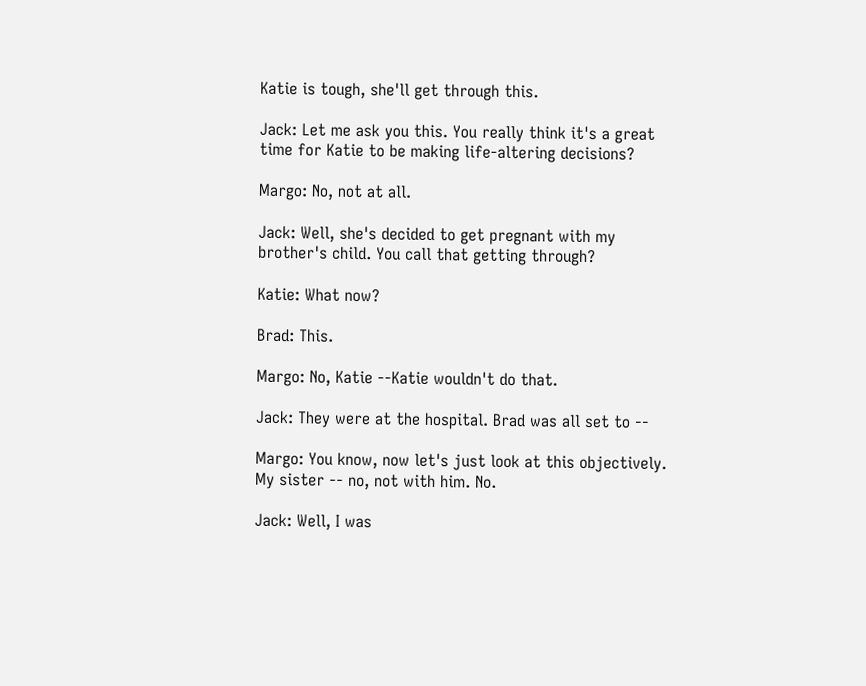Katie is tough, she'll get through this.

Jack: Let me ask you this. You really think it's a great time for Katie to be making life-altering decisions?

Margo: No, not at all.

Jack: Well, she's decided to get pregnant with my brother's child. You call that getting through?

Katie: What now?

Brad: This.

Margo: No, Katie --Katie wouldn't do that.

Jack: They were at the hospital. Brad was all set to --

Margo: You know, now let's just look at this objectively. My sister -- no, not with him. No.

Jack: Well, I was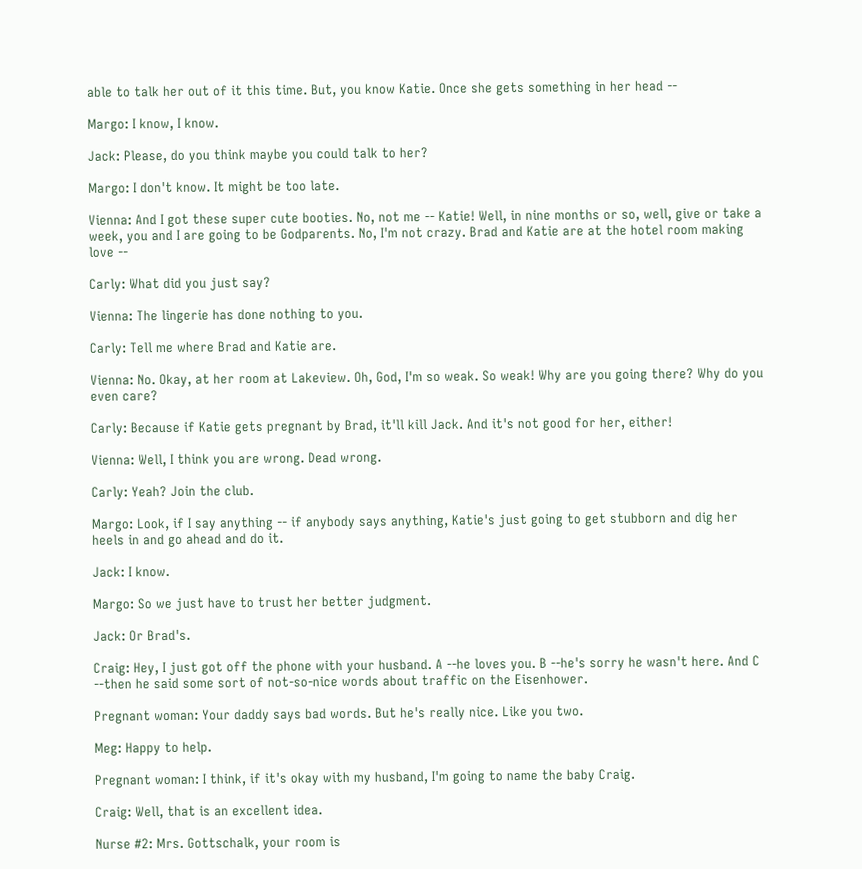able to talk her out of it this time. But, you know Katie. Once she gets something in her head --

Margo: I know, I know.

Jack: Please, do you think maybe you could talk to her?

Margo: I don't know. It might be too late.

Vienna: And I got these super cute booties. No, not me -- Katie! Well, in nine months or so, well, give or take a week, you and I are going to be Godparents. No, I'm not crazy. Brad and Katie are at the hotel room making love --

Carly: What did you just say?

Vienna: The lingerie has done nothing to you.

Carly: Tell me where Brad and Katie are.

Vienna: No. Okay, at her room at Lakeview. Oh, God, I'm so weak. So weak! Why are you going there? Why do you even care?

Carly: Because if Katie gets pregnant by Brad, it'll kill Jack. And it's not good for her, either!

Vienna: Well, I think you are wrong. Dead wrong.

Carly: Yeah? Join the club.

Margo: Look, if I say anything -- if anybody says anything, Katie's just going to get stubborn and dig her heels in and go ahead and do it.

Jack: I know.

Margo: So we just have to trust her better judgment.

Jack: Or Brad's.

Craig: Hey, I just got off the phone with your husband. A --he loves you. B --he's sorry he wasn't here. And C --then he said some sort of not-so-nice words about traffic on the Eisenhower.

Pregnant woman: Your daddy says bad words. But he's really nice. Like you two.

Meg: Happy to help.

Pregnant woman: I think, if it's okay with my husband, I'm going to name the baby Craig.

Craig: Well, that is an excellent idea.

Nurse #2: Mrs. Gottschalk, your room is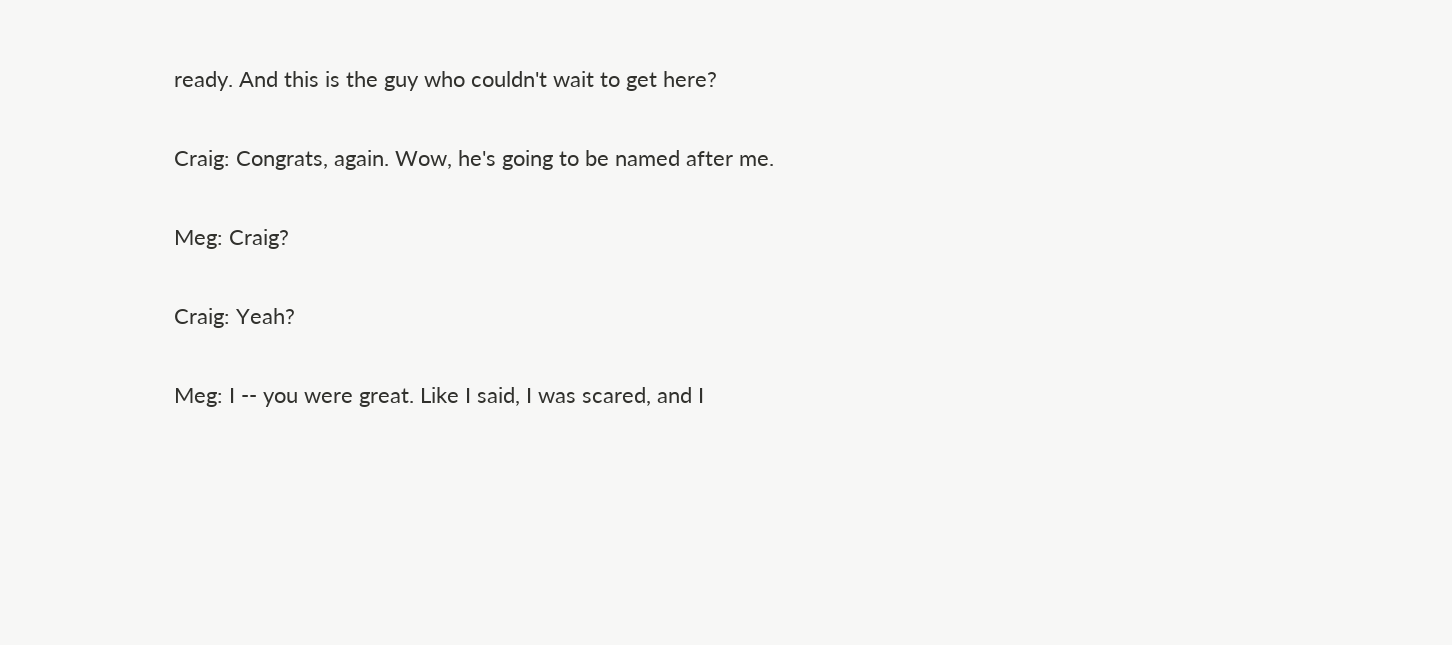ready. And this is the guy who couldn't wait to get here?

Craig: Congrats, again. Wow, he's going to be named after me.

Meg: Craig?

Craig: Yeah?

Meg: I -- you were great. Like I said, I was scared, and I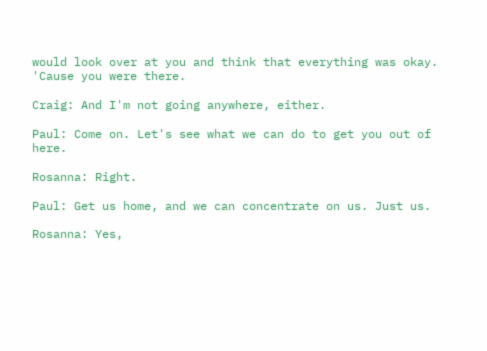would look over at you and think that everything was okay. 'Cause you were there.

Craig: And I'm not going anywhere, either.

Paul: Come on. Let's see what we can do to get you out of here.

Rosanna: Right.

Paul: Get us home, and we can concentrate on us. Just us.

Rosanna: Yes,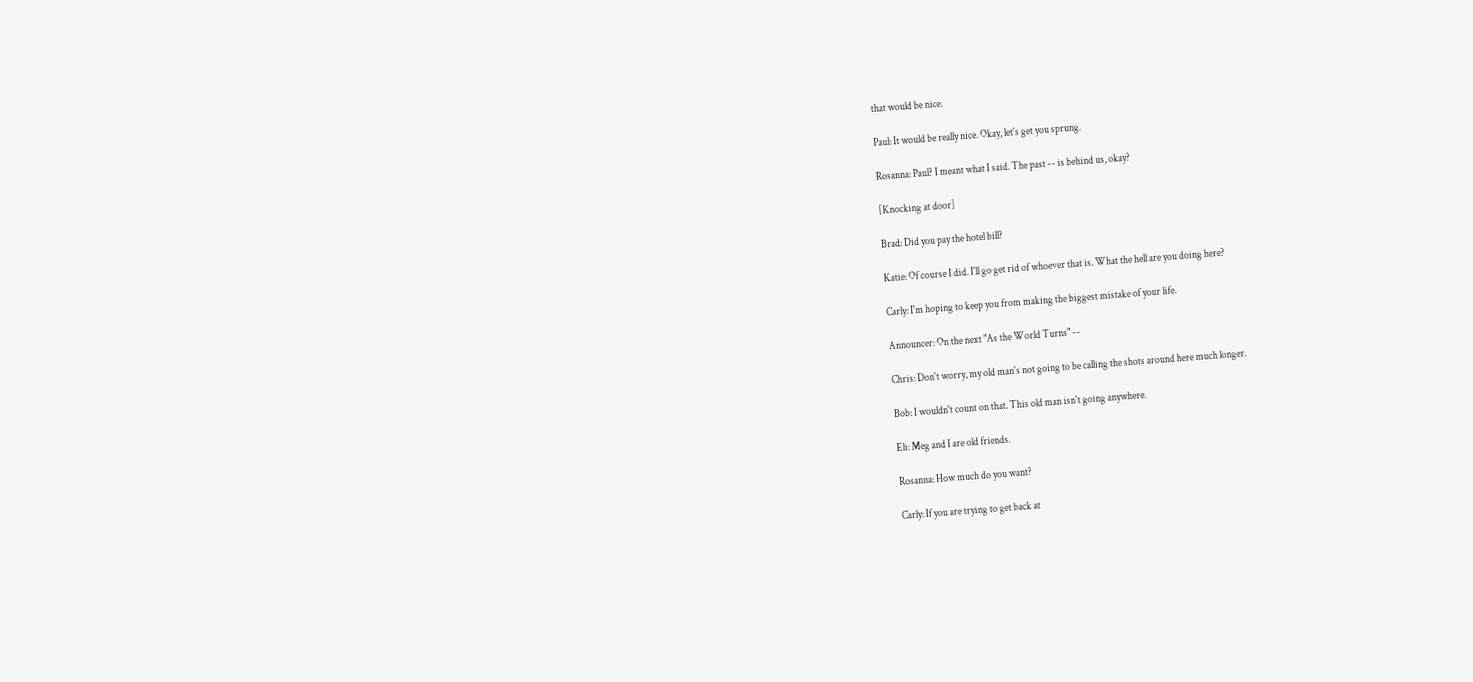that would be nice.

Paul: It would be really nice. Okay, let's get you sprung.

Rosanna: Paul? I meant what I said. The past -- is behind us, okay?

[Knocking at door]

Brad: Did you pay the hotel bill?

Katie: Of course I did. I'll go get rid of whoever that is. What the hell are you doing here?

Carly: I'm hoping to keep you from making the biggest mistake of your life.

Announcer: On the next "As the World Turns" --

Chris: Don't worry, my old man's not going to be calling the shots around here much longer.

Bob: I wouldn't count on that. This old man isn't going anywhere.

Eli: Meg and I are old friends.

Rosanna: How much do you want?

Carly: If you are trying to get back at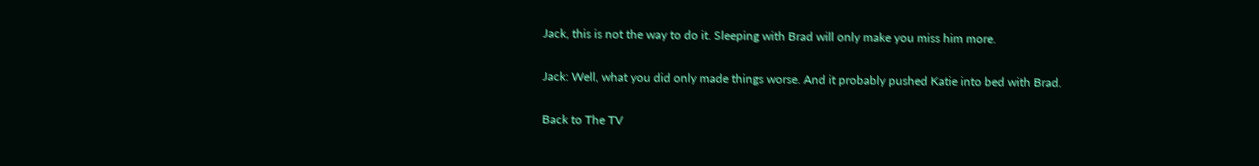Jack, this is not the way to do it. Sleeping with Brad will only make you miss him more.

Jack: Well, what you did only made things worse. And it probably pushed Katie into bed with Brad.

Back to The TV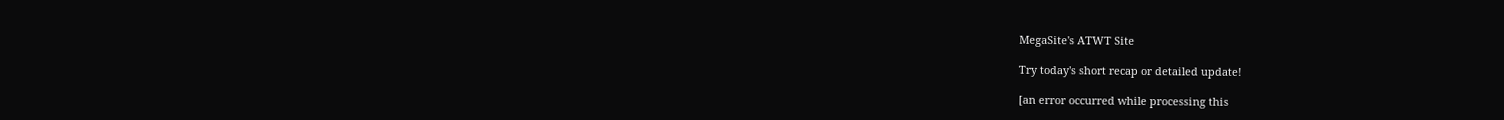MegaSite's ATWT Site

Try today's short recap or detailed update!

[an error occurred while processing this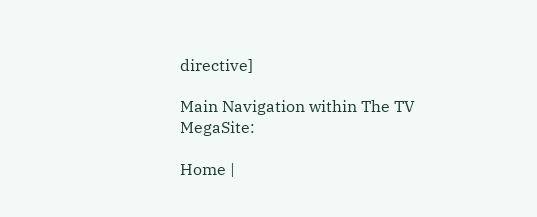directive]

Main Navigation within The TV MegaSite:

Home |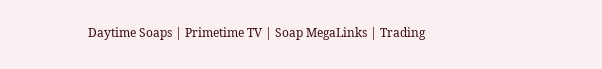Daytime Soaps | Primetime TV | Soap MegaLinks | Trading